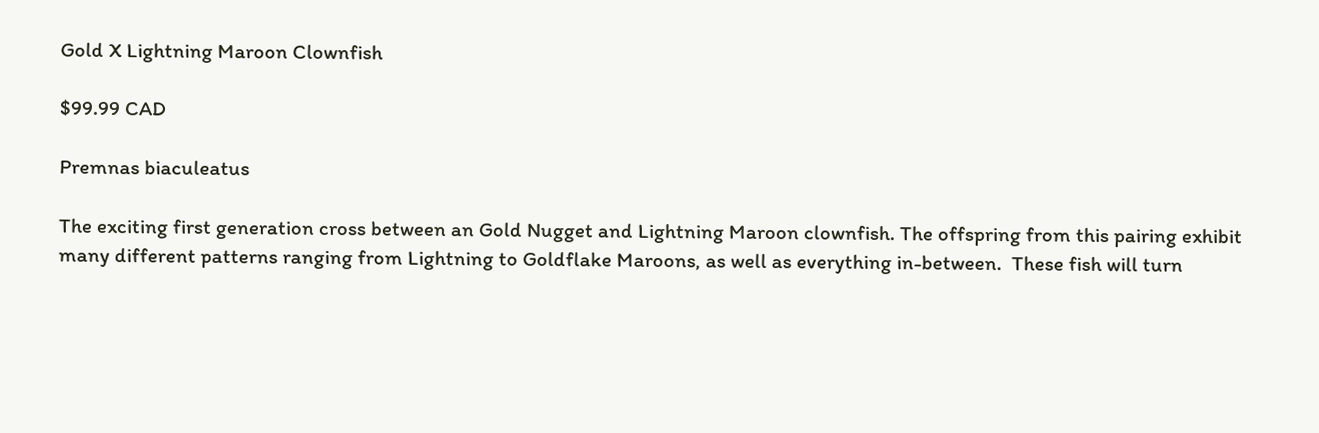Gold X Lightning Maroon Clownfish

$99.99 CAD

Premnas biaculeatus

The exciting first generation cross between an Gold Nugget and Lightning Maroon clownfish. The offspring from this pairing exhibit many different patterns ranging from Lightning to Goldflake Maroons, as well as everything in-between.  These fish will turn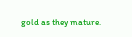gold as they mature.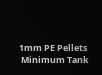1mm PE Pellets
 Minimum Tank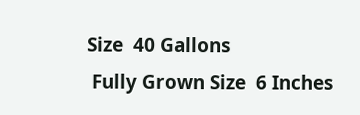Size  40 Gallons
 Fully Grown Size  6 Inches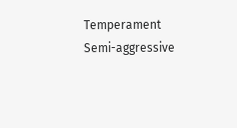Temperament  Semi-aggressive